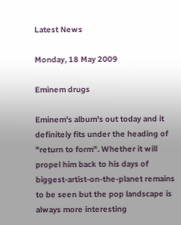Latest News

Monday, 18 May 2009

Eminem drugs

Eminem's album's out today and it definitely fits under the heading of "return to form". Whether it will propel him back to his days of biggest-artist-on-the-planet remains to be seen but the pop landscape is always more interesting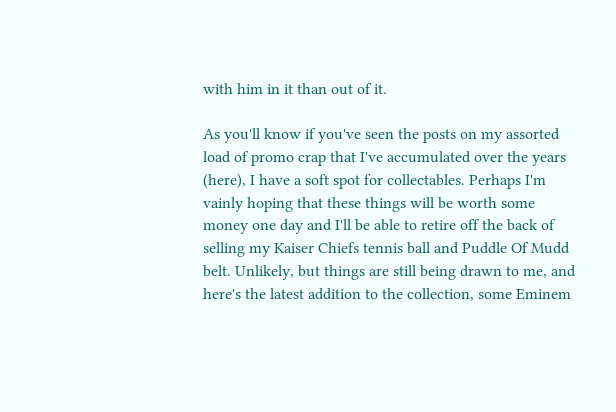with him in it than out of it.

As you'll know if you've seen the posts on my assorted load of promo crap that I've accumulated over the years (here), I have a soft spot for collectables. Perhaps I'm vainly hoping that these things will be worth some money one day and I'll be able to retire off the back of selling my Kaiser Chiefs tennis ball and Puddle Of Mudd belt. Unlikely, but things are still being drawn to me, and here's the latest addition to the collection, some Eminem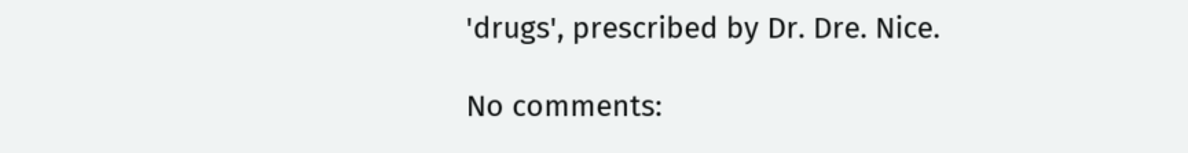'drugs', prescribed by Dr. Dre. Nice.

No comments: